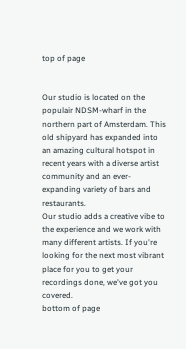top of page


Our studio is located on the populair NDSM-wharf in the northern part of Amsterdam. This old shipyard has expanded into an amazing cultural hotspot in recent years with a diverse artist community and an ever-expanding variety of bars and restaurants.
Our studio adds a creative vibe to the experience and we work with many different artists. If you're looking for the next most vibrant place for you to get your recordings done, we've got you covered.
bottom of page